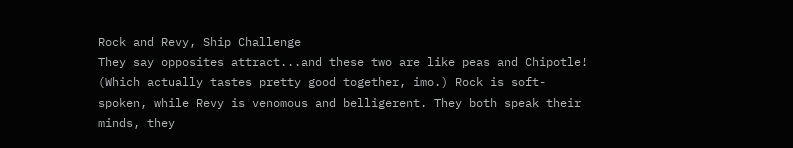Rock and Revy, Ship Challenge
They say opposites attract...and these two are like peas and Chipotle! (Which actually tastes pretty good together, imo.) Rock is soft-spoken, while Revy is venomous and belligerent. They both speak their minds, they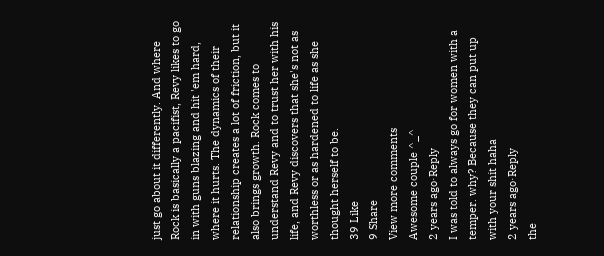just go about it differently. And where Rock is basically a pacifist, Revy likes to go in with guns blazing and hit 'em hard, where it hurts. The dynamics of their relationship creates a lot of friction, but it also brings growth. Rock comes to understand Revy and to trust her with his life, and Revy discovers that she's not as worthless or as hardened to life as she thought herself to be.
39 Like
9 Share
View more comments
Awesome couple ^_^
2 years ago·Reply
I was told to always go for women with a temper. why? Because they can put up with your shit haha
2 years ago·Reply
the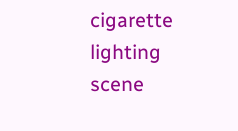cigarette lighting scene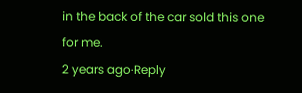in the back of the car sold this one for me.
2 years ago·Reply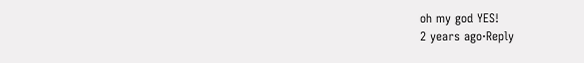oh my god YES!
2 years ago·Reply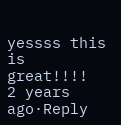yessss this is great!!!!
2 years ago·Reply